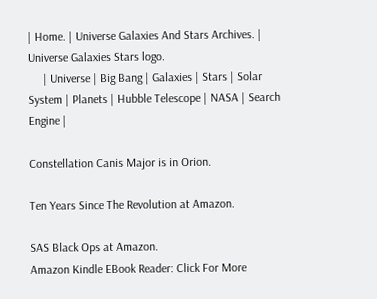| Home. | Universe Galaxies And Stars Archives. |
Universe Galaxies Stars logo.
     | Universe | Big Bang | Galaxies | Stars | Solar System | Planets | Hubble Telescope | NASA | Search Engine |

Constellation Canis Major is in Orion.

Ten Years Since The Revolution at Amazon.

SAS Black Ops at Amazon.
Amazon Kindle EBook Reader: Click For More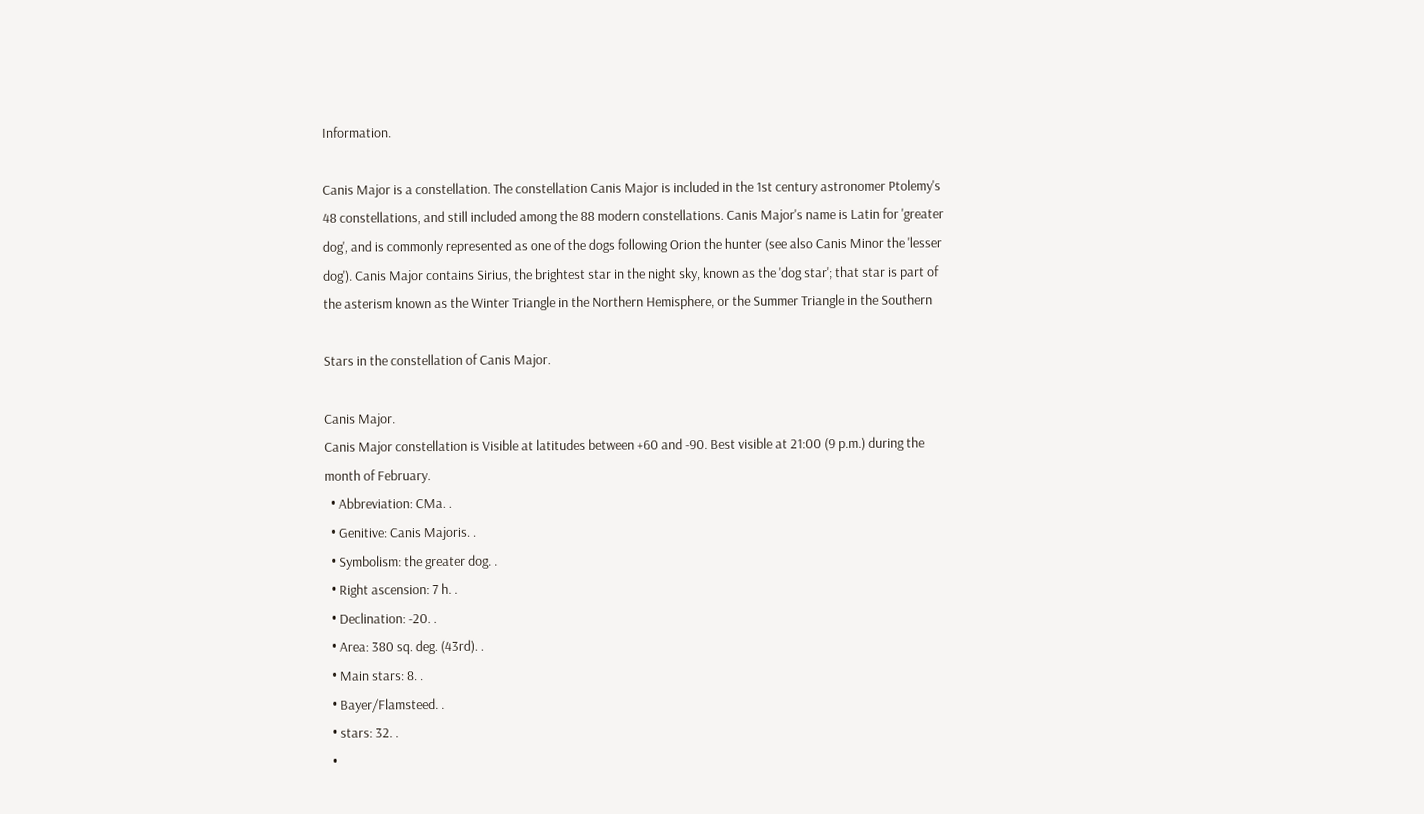Information.

Canis Major is a constellation. The constellation Canis Major is included in the 1st century astronomer Ptolemy's 48 constellations, and still included among the 88 modern constellations. Canis Major's name is Latin for 'greater dog', and is commonly represented as one of the dogs following Orion the hunter (see also Canis Minor the 'lesser dog'). Canis Major contains Sirius, the brightest star in the night sky, known as the 'dog star'; that star is part of the asterism known as the Winter Triangle in the Northern Hemisphere, or the Summer Triangle in the Southern

Stars in the constellation of Canis Major.

Canis Major.
Canis Major constellation is Visible at latitudes between +60 and -90. Best visible at 21:00 (9 p.m.) during the month of February.
  • Abbreviation: CMa. .
  • Genitive: Canis Majoris. .
  • Symbolism: the greater dog. .
  • Right ascension: 7 h. .
  • Declination: -20. .
  • Area: 380 sq. deg. (43rd). .
  • Main stars: 8. .
  • Bayer/Flamsteed. .
  • stars: 32. .
  •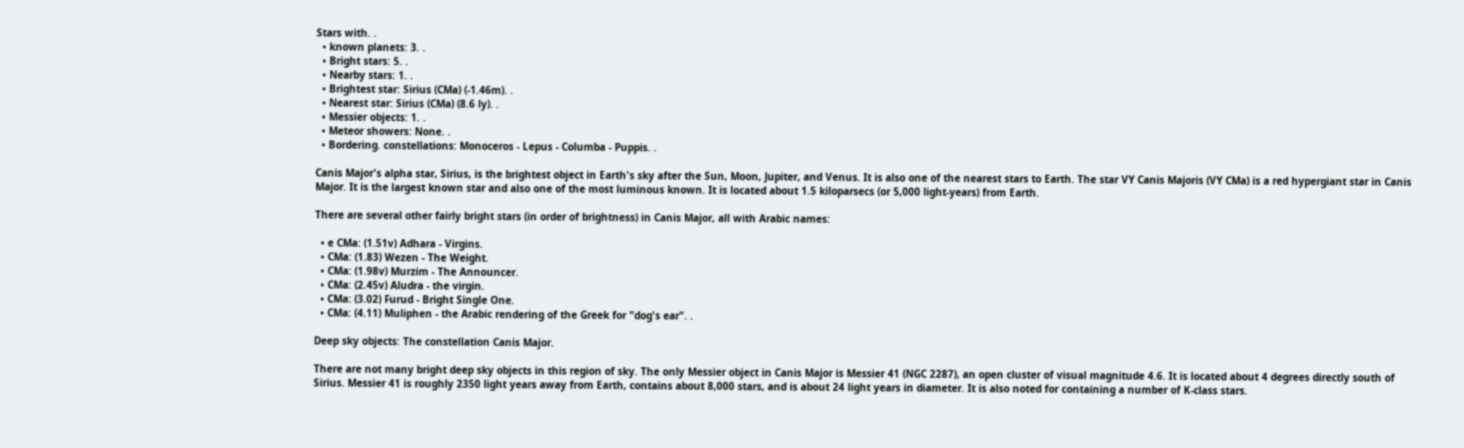Stars with. .
  • known planets: 3. .
  • Bright stars: 5. .
  • Nearby stars: 1. .
  • Brightest star: Sirius (CMa) (-1.46m). .
  • Nearest star: Sirius (CMa) (8.6 ly). .
  • Messier objects: 1. .
  • Meteor showers: None. .
  • Bordering. constellations: Monoceros - Lepus - Columba - Puppis. .

Canis Major's alpha star, Sirius, is the brightest object in Earth's sky after the Sun, Moon, Jupiter, and Venus. It is also one of the nearest stars to Earth. The star VY Canis Majoris (VY CMa) is a red hypergiant star in Canis Major. It is the largest known star and also one of the most luminous known. It is located about 1.5 kiloparsecs (or 5,000 light-years) from Earth.

There are several other fairly bright stars (in order of brightness) in Canis Major, all with Arabic names:

  • e CMa: (1.51v) Adhara - Virgins.
  • CMa: (1.83) Wezen - The Weight.
  • CMa: (1.98v) Murzim - The Announcer.
  • CMa: (2.45v) Aludra - the virgin.
  • CMa: (3.02) Furud - Bright Single One.
  • CMa: (4.11) Muliphen - the Arabic rendering of the Greek for "dog's ear". .

Deep sky objects: The constellation Canis Major.

There are not many bright deep sky objects in this region of sky. The only Messier object in Canis Major is Messier 41 (NGC 2287), an open cluster of visual magnitude 4.6. It is located about 4 degrees directly south of Sirius. Messier 41 is roughly 2350 light years away from Earth, contains about 8,000 stars, and is about 24 light years in diameter. It is also noted for containing a number of K-class stars.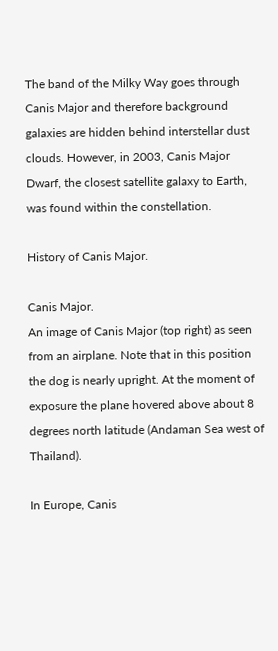The band of the Milky Way goes through Canis Major and therefore background galaxies are hidden behind interstellar dust clouds. However, in 2003, Canis Major Dwarf, the closest satellite galaxy to Earth, was found within the constellation.

History of Canis Major.

Canis Major.
An image of Canis Major (top right) as seen from an airplane. Note that in this position the dog is nearly upright. At the moment of exposure the plane hovered above about 8 degrees north latitude (Andaman Sea west of Thailand).

In Europe, Canis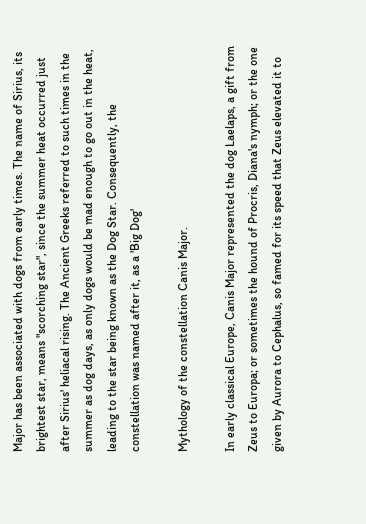Major has been associated with dogs from early times. The name of Sirius, its brightest star, means "scorching star", since the summer heat occurred just after Sirius' heliacal rising. The Ancient Greeks referred to such times in the summer as dog days, as only dogs would be mad enough to go out in the heat, leading to the star being known as the Dog Star. Consequently, the constellation was named after it, as a 'Big Dog'

Mythology of the constellation Canis Major.

In early classical Europe, Canis Major represented the dog Laelaps, a gift from Zeus to Europa; or sometimes the hound of Procris, Diana's nymph; or the one given by Aurora to Cephalus, so famed for its speed that Zeus elevated it to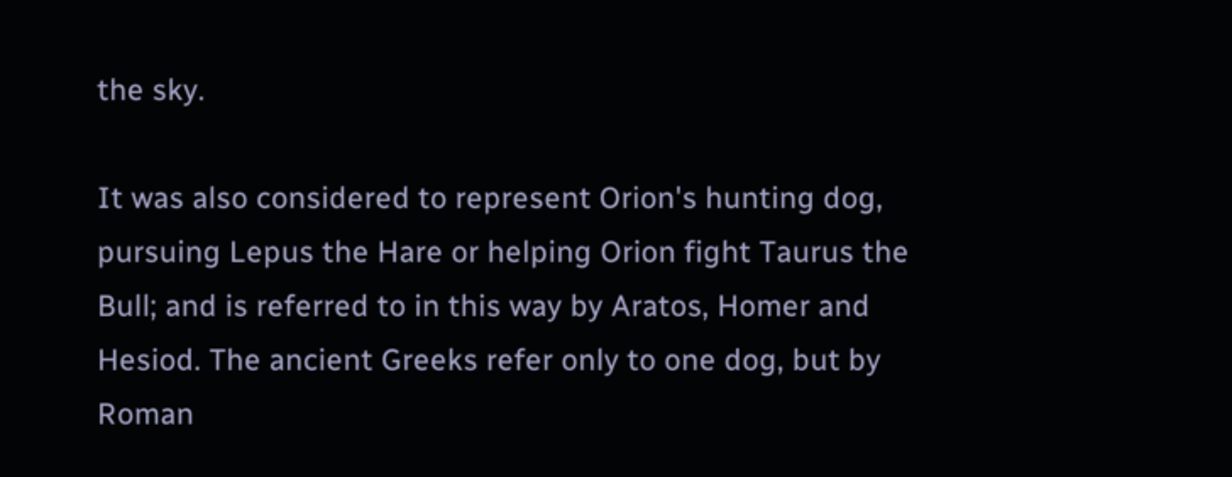the sky.

It was also considered to represent Orion's hunting dog, pursuing Lepus the Hare or helping Orion fight Taurus the Bull; and is referred to in this way by Aratos, Homer and Hesiod. The ancient Greeks refer only to one dog, but by Roman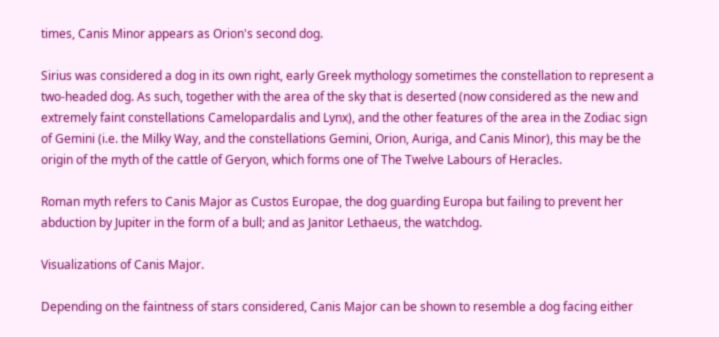times, Canis Minor appears as Orion's second dog.

Sirius was considered a dog in its own right, early Greek mythology sometimes the constellation to represent a two-headed dog. As such, together with the area of the sky that is deserted (now considered as the new and extremely faint constellations Camelopardalis and Lynx), and the other features of the area in the Zodiac sign of Gemini (i.e. the Milky Way, and the constellations Gemini, Orion, Auriga, and Canis Minor), this may be the origin of the myth of the cattle of Geryon, which forms one of The Twelve Labours of Heracles.

Roman myth refers to Canis Major as Custos Europae, the dog guarding Europa but failing to prevent her abduction by Jupiter in the form of a bull; and as Janitor Lethaeus, the watchdog.

Visualizations of Canis Major.

Depending on the faintness of stars considered, Canis Major can be shown to resemble a dog facing either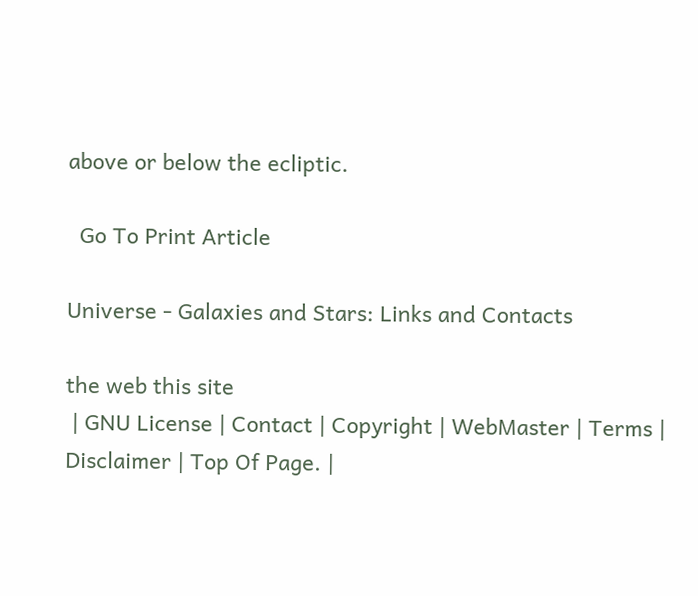above or below the ecliptic.

  Go To Print Article

Universe - Galaxies and Stars: Links and Contacts

the web this site
 | GNU License | Contact | Copyright | WebMaster | Terms | Disclaimer | Top Of Page. |